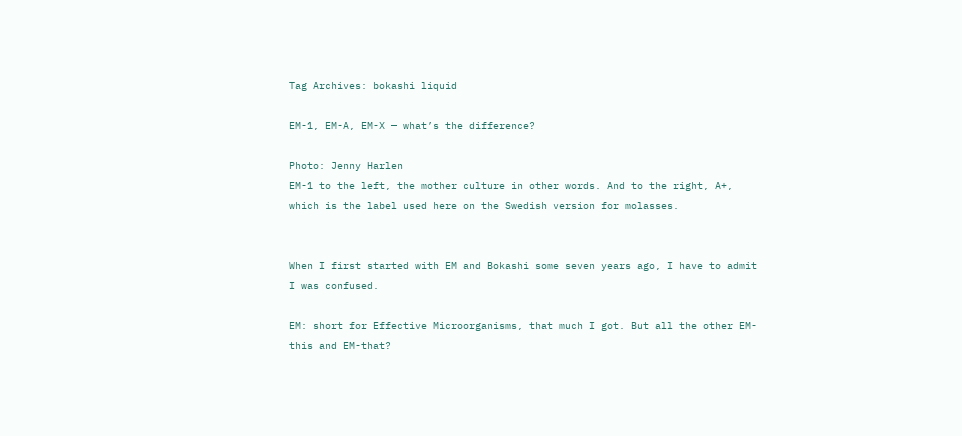Tag Archives: bokashi liquid

EM-1, EM-A, EM-X — what’s the difference?

Photo: Jenny Harlen
EM-1 to the left, the mother culture in other words. And to the right, A+, which is the label used here on the Swedish version for molasses.


When I first started with EM and Bokashi some seven years ago, I have to admit I was confused.

EM: short for Effective Microorganisms, that much I got. But all the other EM-this and EM-that?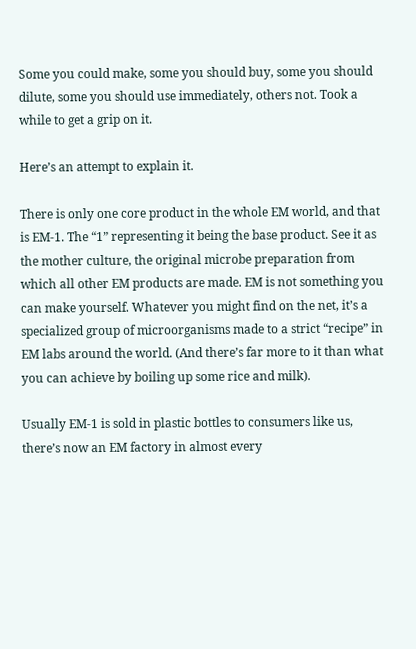Some you could make, some you should buy, some you should dilute, some you should use immediately, others not. Took a while to get a grip on it.

Here’s an attempt to explain it.

There is only one core product in the whole EM world, and that is EM-1. The “1” representing it being the base product. See it as the mother culture, the original microbe preparation from which all other EM products are made. EM is not something you can make yourself. Whatever you might find on the net, it’s a specialized group of microorganisms made to a strict “recipe” in EM labs around the world. (And there’s far more to it than what you can achieve by boiling up some rice and milk).

Usually EM-1 is sold in plastic bottles to consumers like us, there’s now an EM factory in almost every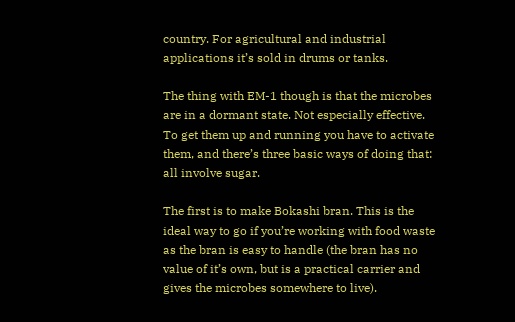country. For agricultural and industrial applications it’s sold in drums or tanks.

The thing with EM-1 though is that the microbes are in a dormant state. Not especially effective. To get them up and running you have to activate them, and there’s three basic ways of doing that: all involve sugar.

The first is to make Bokashi bran. This is the ideal way to go if you’re working with food waste as the bran is easy to handle (the bran has no value of it’s own, but is a practical carrier and gives the microbes somewhere to live).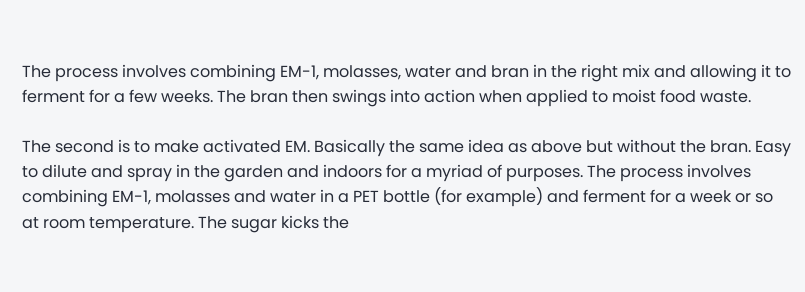The process involves combining EM-1, molasses, water and bran in the right mix and allowing it to ferment for a few weeks. The bran then swings into action when applied to moist food waste.

The second is to make activated EM. Basically the same idea as above but without the bran. Easy to dilute and spray in the garden and indoors for a myriad of purposes. The process involves combining EM-1, molasses and water in a PET bottle (for example) and ferment for a week or so at room temperature. The sugar kicks the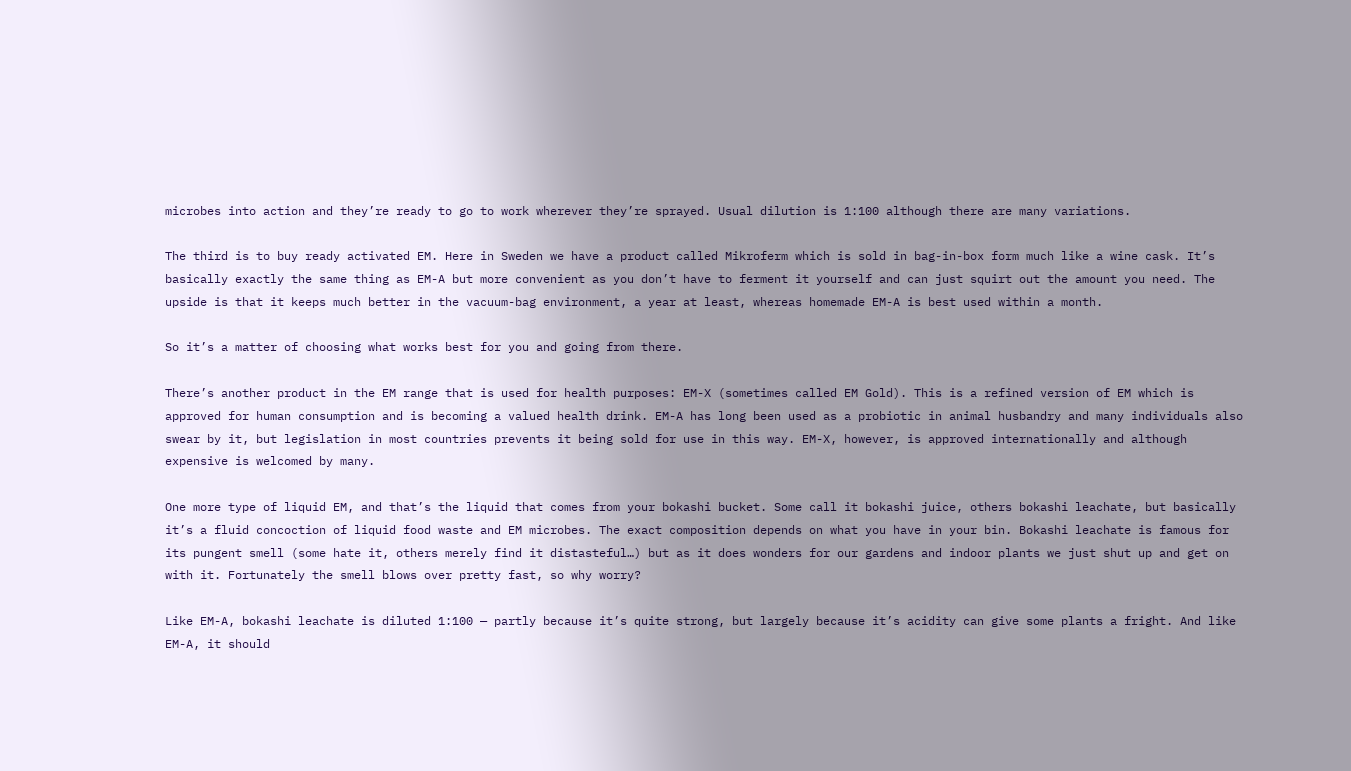microbes into action and they’re ready to go to work wherever they’re sprayed. Usual dilution is 1:100 although there are many variations.

The third is to buy ready activated EM. Here in Sweden we have a product called Mikroferm which is sold in bag-in-box form much like a wine cask. It’s basically exactly the same thing as EM-A but more convenient as you don’t have to ferment it yourself and can just squirt out the amount you need. The upside is that it keeps much better in the vacuum-bag environment, a year at least, whereas homemade EM-A is best used within a month.

So it’s a matter of choosing what works best for you and going from there.

There’s another product in the EM range that is used for health purposes: EM-X (sometimes called EM Gold). This is a refined version of EM which is approved for human consumption and is becoming a valued health drink. EM-A has long been used as a probiotic in animal husbandry and many individuals also swear by it, but legislation in most countries prevents it being sold for use in this way. EM-X, however, is approved internationally and although expensive is welcomed by many.

One more type of liquid EM, and that’s the liquid that comes from your bokashi bucket. Some call it bokashi juice, others bokashi leachate, but basically it’s a fluid concoction of liquid food waste and EM microbes. The exact composition depends on what you have in your bin. Bokashi leachate is famous for its pungent smell (some hate it, others merely find it distasteful…) but as it does wonders for our gardens and indoor plants we just shut up and get on with it. Fortunately the smell blows over pretty fast, so why worry?

Like EM-A, bokashi leachate is diluted 1:100 — partly because it’s quite strong, but largely because it’s acidity can give some plants a fright. And like EM-A, it should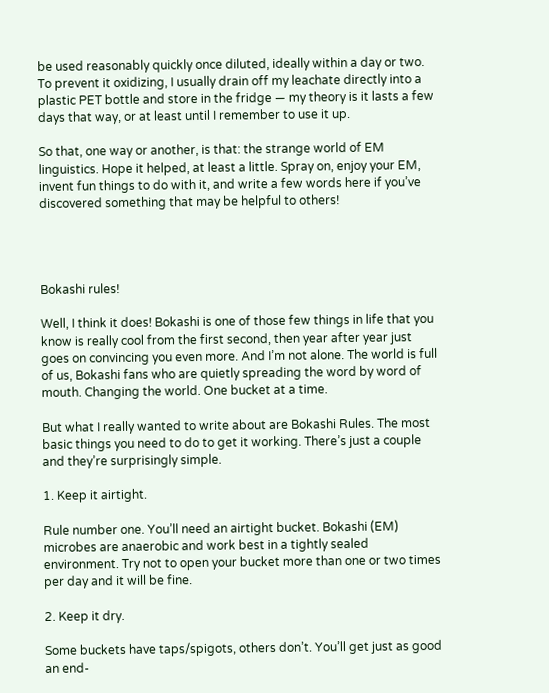be used reasonably quickly once diluted, ideally within a day or two. To prevent it oxidizing, I usually drain off my leachate directly into a plastic PET bottle and store in the fridge — my theory is it lasts a few days that way, or at least until I remember to use it up.

So that, one way or another, is that: the strange world of EM linguistics. Hope it helped, at least a little. Spray on, enjoy your EM, invent fun things to do with it, and write a few words here if you’ve discovered something that may be helpful to others!




Bokashi rules!

Well, I think it does! Bokashi is one of those few things in life that you know is really cool from the first second, then year after year just goes on convincing you even more. And I’m not alone. The world is full of us, Bokashi fans who are quietly spreading the word by word of mouth. Changing the world. One bucket at a time.

But what I really wanted to write about are Bokashi Rules. The most basic things you need to do to get it working. There’s just a couple and they’re surprisingly simple.

1. Keep it airtight.

Rule number one. You’ll need an airtight bucket. Bokashi (EM) microbes are anaerobic and work best in a tightly sealed environment. Try not to open your bucket more than one or two times per day and it will be fine.

2. Keep it dry.

Some buckets have taps/spigots, others don’t. You’ll get just as good an end-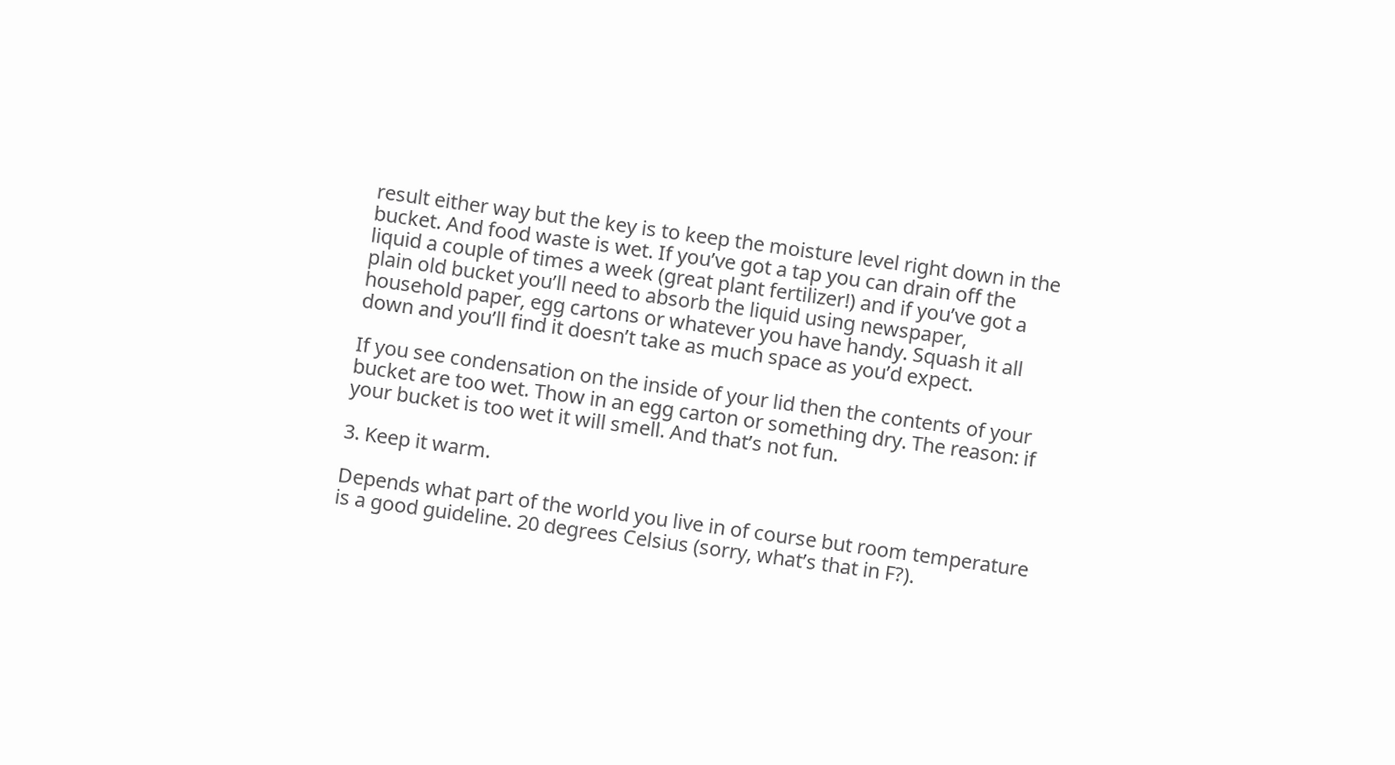result either way but the key is to keep the moisture level right down in the bucket. And food waste is wet. If you’ve got a tap you can drain off the liquid a couple of times a week (great plant fertilizer!) and if you’ve got a plain old bucket you’ll need to absorb the liquid using newspaper, household paper, egg cartons or whatever you have handy. Squash it all down and you’ll find it doesn’t take as much space as you’d expect.

If you see condensation on the inside of your lid then the contents of your bucket are too wet. Thow in an egg carton or something dry. The reason: if your bucket is too wet it will smell. And that’s not fun.

3. Keep it warm.

Depends what part of the world you live in of course but room temperature is a good guideline. 20 degrees Celsius (sorry, what’s that in F?).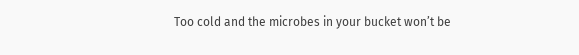Too cold and the microbes in your bucket won’t be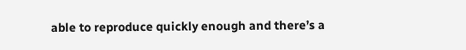able to reproduce quickly enough and there’s a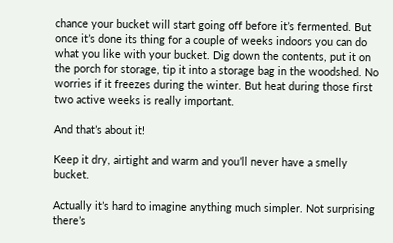chance your bucket will start going off before it’s fermented. But once it’s done its thing for a couple of weeks indoors you can do what you like with your bucket. Dig down the contents, put it on the porch for storage, tip it into a storage bag in the woodshed. No worries if it freezes during the winter. But heat during those first two active weeks is really important.

And that’s about it!

Keep it dry, airtight and warm and you’ll never have a smelly bucket.

Actually it’s hard to imagine anything much simpler. Not surprising there’s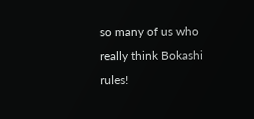so many of us who really think Bokashi rules!